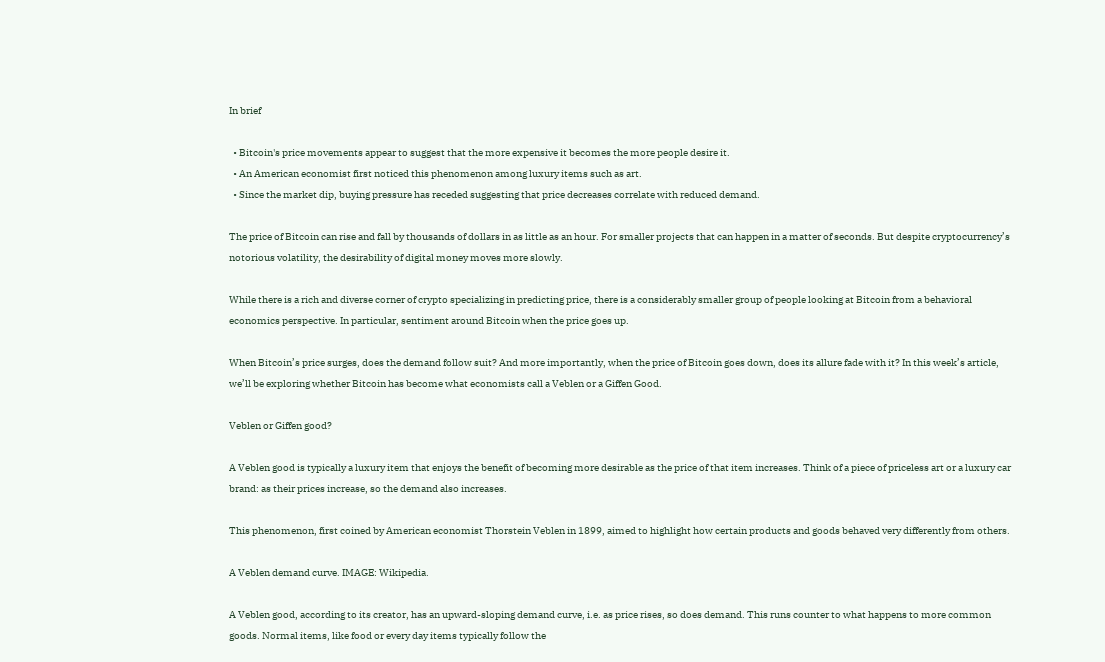In brief

  • Bitcoin's price movements appear to suggest that the more expensive it becomes the more people desire it.
  • An American economist first noticed this phenomenon among luxury items such as art.
  • Since the market dip, buying pressure has receded suggesting that price decreases correlate with reduced demand.

The price of Bitcoin can rise and fall by thousands of dollars in as little as an hour. For smaller projects that can happen in a matter of seconds. But despite cryptocurrency’s notorious volatility, the desirability of digital money moves more slowly.

While there is a rich and diverse corner of crypto specializing in predicting price, there is a considerably smaller group of people looking at Bitcoin from a behavioral economics perspective. In particular, sentiment around Bitcoin when the price goes up.

When Bitcoin’s price surges, does the demand follow suit? And more importantly, when the price of Bitcoin goes down, does its allure fade with it? In this week’s article, we’ll be exploring whether Bitcoin has become what economists call a Veblen or a Giffen Good.

Veblen or Giffen good?

A Veblen good is typically a luxury item that enjoys the benefit of becoming more desirable as the price of that item increases. Think of a piece of priceless art or a luxury car brand: as their prices increase, so the demand also increases.

This phenomenon, first coined by American economist Thorstein Veblen in 1899, aimed to highlight how certain products and goods behaved very differently from others.

A Veblen demand curve. IMAGE: Wikipedia.

A Veblen good, according to its creator, has an upward-sloping demand curve, i.e. as price rises, so does demand. This runs counter to what happens to more common goods. Normal items, like food or every day items typically follow the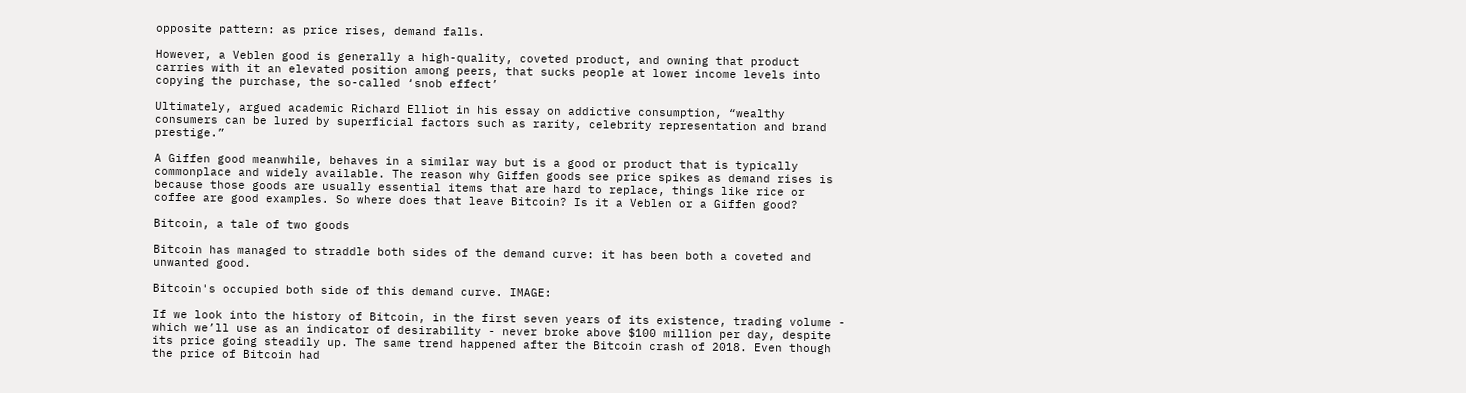opposite pattern: as price rises, demand falls.

However, a Veblen good is generally a high-quality, coveted product, and owning that product carries with it an elevated position among peers, that sucks people at lower income levels into copying the purchase, the so-called ‘snob effect’

Ultimately, argued academic Richard Elliot in his essay on addictive consumption, “wealthy consumers can be lured by superficial factors such as rarity, celebrity representation and brand prestige.”

A Giffen good meanwhile, behaves in a similar way but is a good or product that is typically commonplace and widely available. The reason why Giffen goods see price spikes as demand rises is because those goods are usually essential items that are hard to replace, things like rice or coffee are good examples. So where does that leave Bitcoin? Is it a Veblen or a Giffen good?

Bitcoin, a tale of two goods

Bitcoin has managed to straddle both sides of the demand curve: it has been both a coveted and unwanted good.

Bitcoin's occupied both side of this demand curve. IMAGE:

If we look into the history of Bitcoin, in the first seven years of its existence, trading volume - which we’ll use as an indicator of desirability - never broke above $100 million per day, despite its price going steadily up. The same trend happened after the Bitcoin crash of 2018. Even though the price of Bitcoin had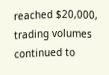reached $20,000, trading volumes continued to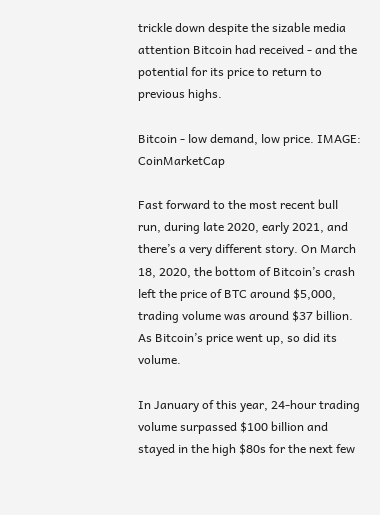trickle down despite the sizable media attention Bitcoin had received - and the potential for its price to return to previous highs.

Bitcoin - low demand, low price. IMAGE: CoinMarketCap

Fast forward to the most recent bull run, during late 2020, early 2021, and there’s a very different story. On March 18, 2020, the bottom of Bitcoin’s crash left the price of BTC around $5,000, trading volume was around $37 billion. As Bitcoin’s price went up, so did its volume.

In January of this year, 24-hour trading volume surpassed $100 billion and stayed in the high $80s for the next few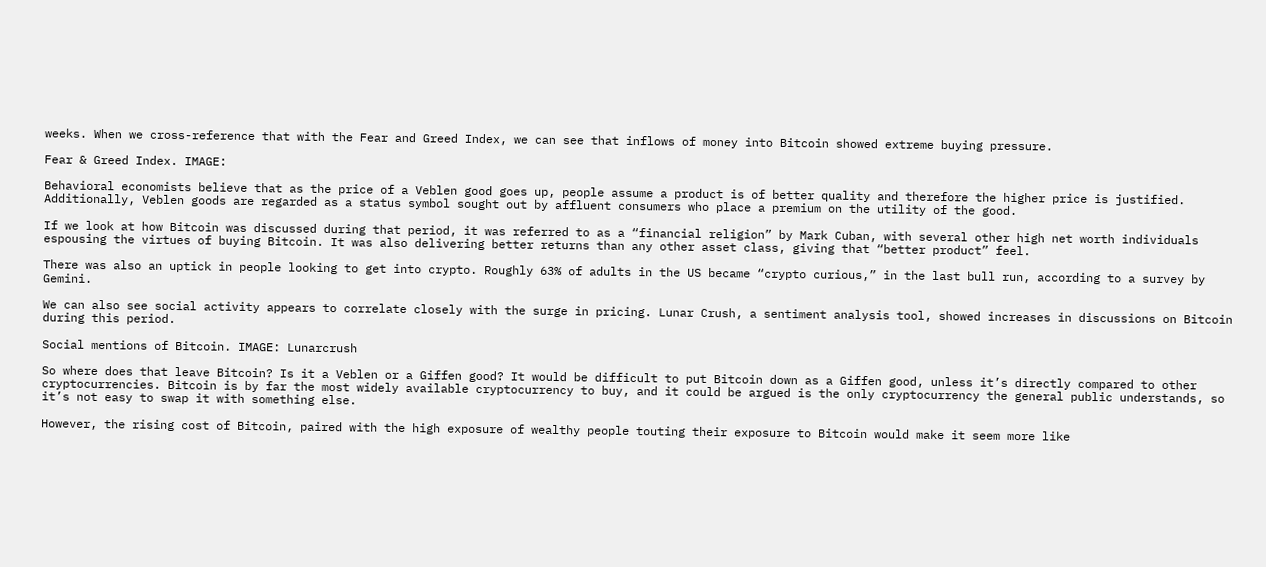weeks. When we cross-reference that with the Fear and Greed Index, we can see that inflows of money into Bitcoin showed extreme buying pressure.

Fear & Greed Index. IMAGE:

Behavioral economists believe that as the price of a Veblen good goes up, people assume a product is of better quality and therefore the higher price is justified. Additionally, Veblen goods are regarded as a status symbol sought out by affluent consumers who place a premium on the utility of the good.

If we look at how Bitcoin was discussed during that period, it was referred to as a “financial religion” by Mark Cuban, with several other high net worth individuals espousing the virtues of buying Bitcoin. It was also delivering better returns than any other asset class, giving that “better product” feel.

There was also an uptick in people looking to get into crypto. Roughly 63% of adults in the US became “crypto curious,” in the last bull run, according to a survey by Gemini.

We can also see social activity appears to correlate closely with the surge in pricing. Lunar Crush, a sentiment analysis tool, showed increases in discussions on Bitcoin during this period.

Social mentions of Bitcoin. IMAGE: Lunarcrush

So where does that leave Bitcoin? Is it a Veblen or a Giffen good? It would be difficult to put Bitcoin down as a Giffen good, unless it’s directly compared to other cryptocurrencies. Bitcoin is by far the most widely available cryptocurrency to buy, and it could be argued is the only cryptocurrency the general public understands, so it’s not easy to swap it with something else.

However, the rising cost of Bitcoin, paired with the high exposure of wealthy people touting their exposure to Bitcoin would make it seem more like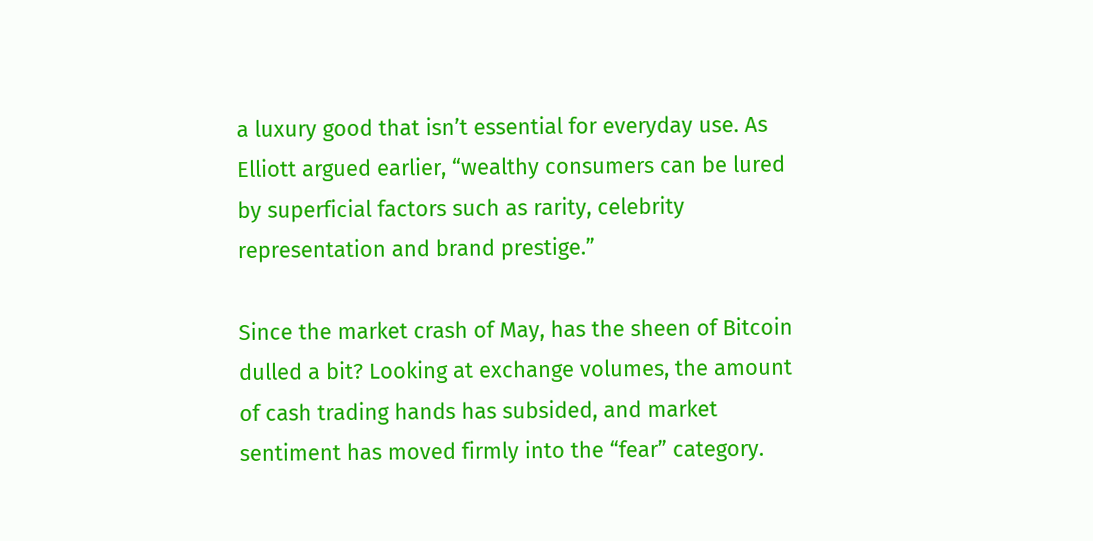a luxury good that isn’t essential for everyday use. As Elliott argued earlier, “wealthy consumers can be lured by superficial factors such as rarity, celebrity representation and brand prestige.”

Since the market crash of May, has the sheen of Bitcoin dulled a bit? Looking at exchange volumes, the amount of cash trading hands has subsided, and market sentiment has moved firmly into the “fear” category.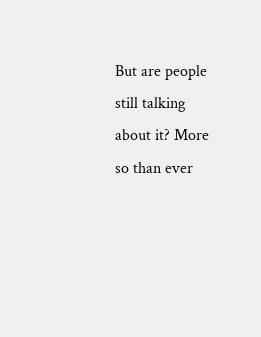But are people still talking about it? More so than ever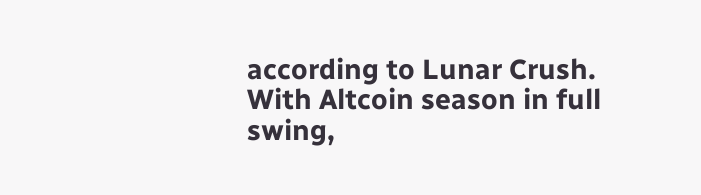according to Lunar Crush. With Altcoin season in full swing,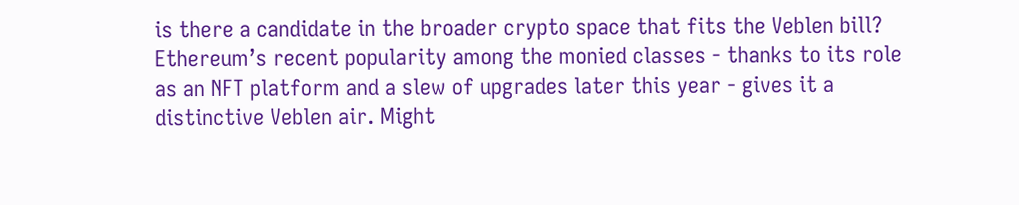is there a candidate in the broader crypto space that fits the Veblen bill? Ethereum’s recent popularity among the monied classes - thanks to its role as an NFT platform and a slew of upgrades later this year - gives it a distinctive Veblen air. Might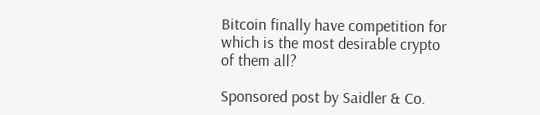Bitcoin finally have competition for which is the most desirable crypto of them all?

Sponsored post by Saidler & Co.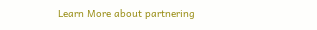Learn More about partnering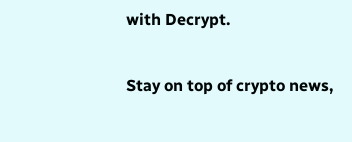with Decrypt.

Stay on top of crypto news,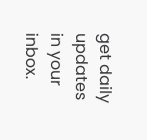get daily updates in your inbox.